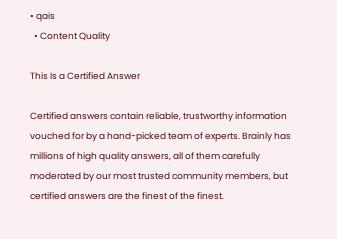• qais
  • Content Quality

This Is a Certified Answer

Certified answers contain reliable, trustworthy information vouched for by a hand-picked team of experts. Brainly has millions of high quality answers, all of them carefully moderated by our most trusted community members, but certified answers are the finest of the finest.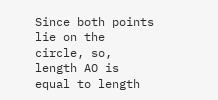Since both points lie on the circle, so, length AO is equal to length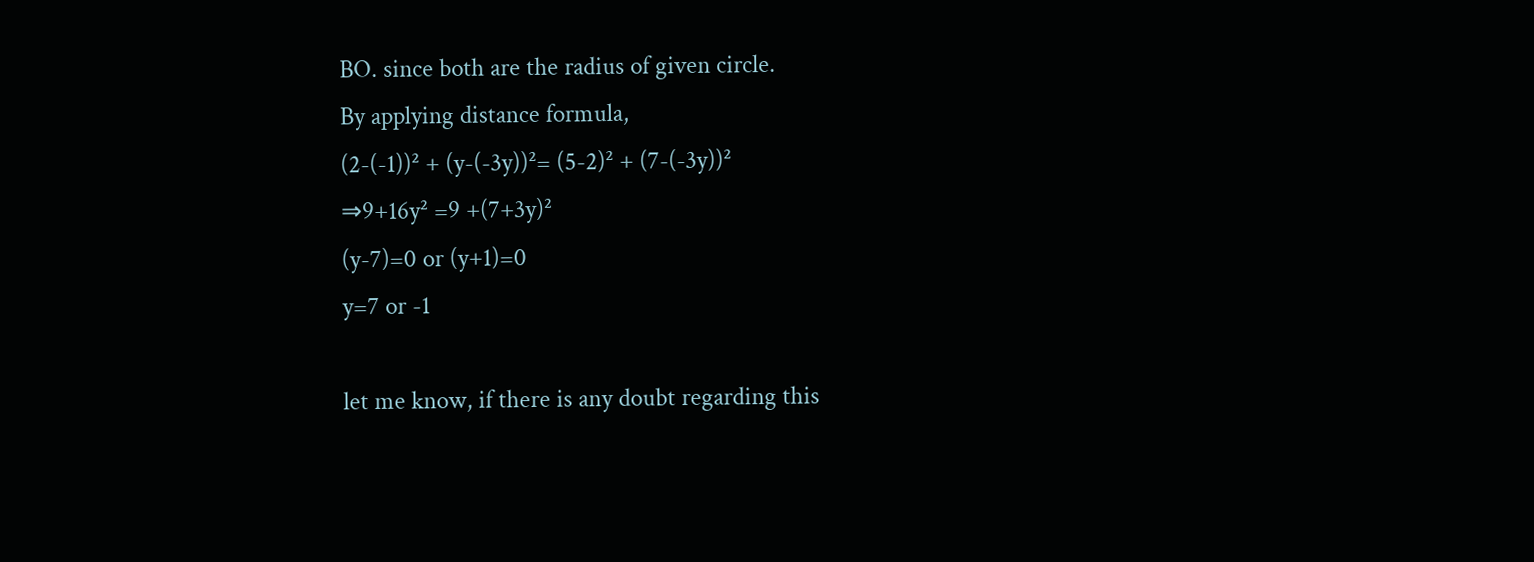BO. since both are the radius of given circle.
By applying distance formula,
(2-(-1))² + (y-(-3y))²= (5-2)² + (7-(-3y))²
⇒9+16y² =9 +(7+3y)²
(y-7)=0 or (y+1)=0
y=7 or -1

let me know, if there is any doubt regarding this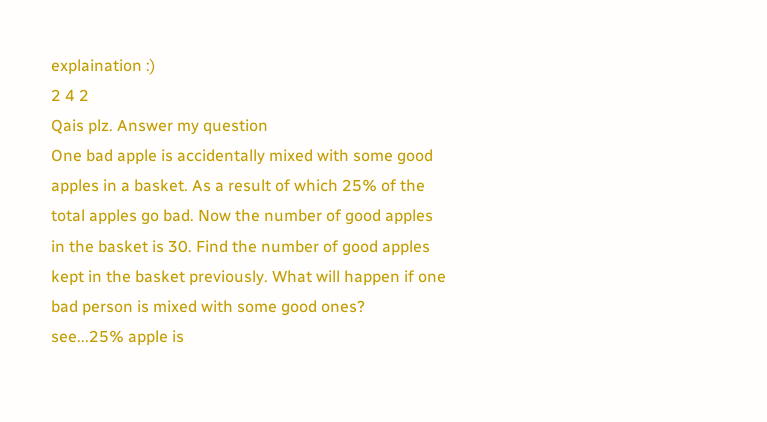explaination :)
2 4 2
Qais plz. Answer my question
One bad apple is accidentally mixed with some good apples in a basket. As a result of which 25% of the total apples go bad. Now the number of good apples
in the basket is 30. Find the number of good apples kept in the basket previously. What will happen if one bad person is mixed with some good ones?
see...25% apple is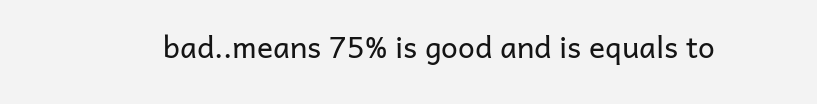bad..means 75% is good and is equals to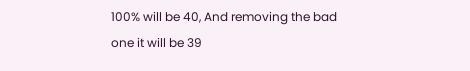100% will be 40, And removing the bad one it will be 39